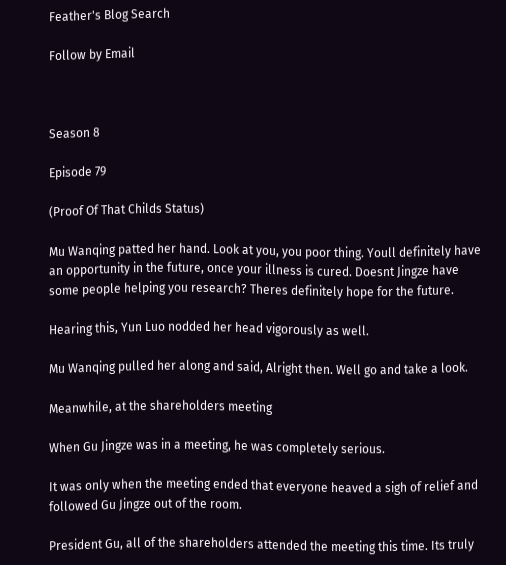Feather's Blog Search

Follow by Email



Season 8

Episode 79

(Proof Of That Childs Status)

Mu Wanqing patted her hand. Look at you, you poor thing. Youll definitely have an opportunity in the future, once your illness is cured. Doesnt Jingze have some people helping you research? Theres definitely hope for the future.

Hearing this, Yun Luo nodded her head vigorously as well.

Mu Wanqing pulled her along and said, Alright then. Well go and take a look.

Meanwhile, at the shareholders meeting

When Gu Jingze was in a meeting, he was completely serious.

It was only when the meeting ended that everyone heaved a sigh of relief and followed Gu Jingze out of the room.

President Gu, all of the shareholders attended the meeting this time. Its truly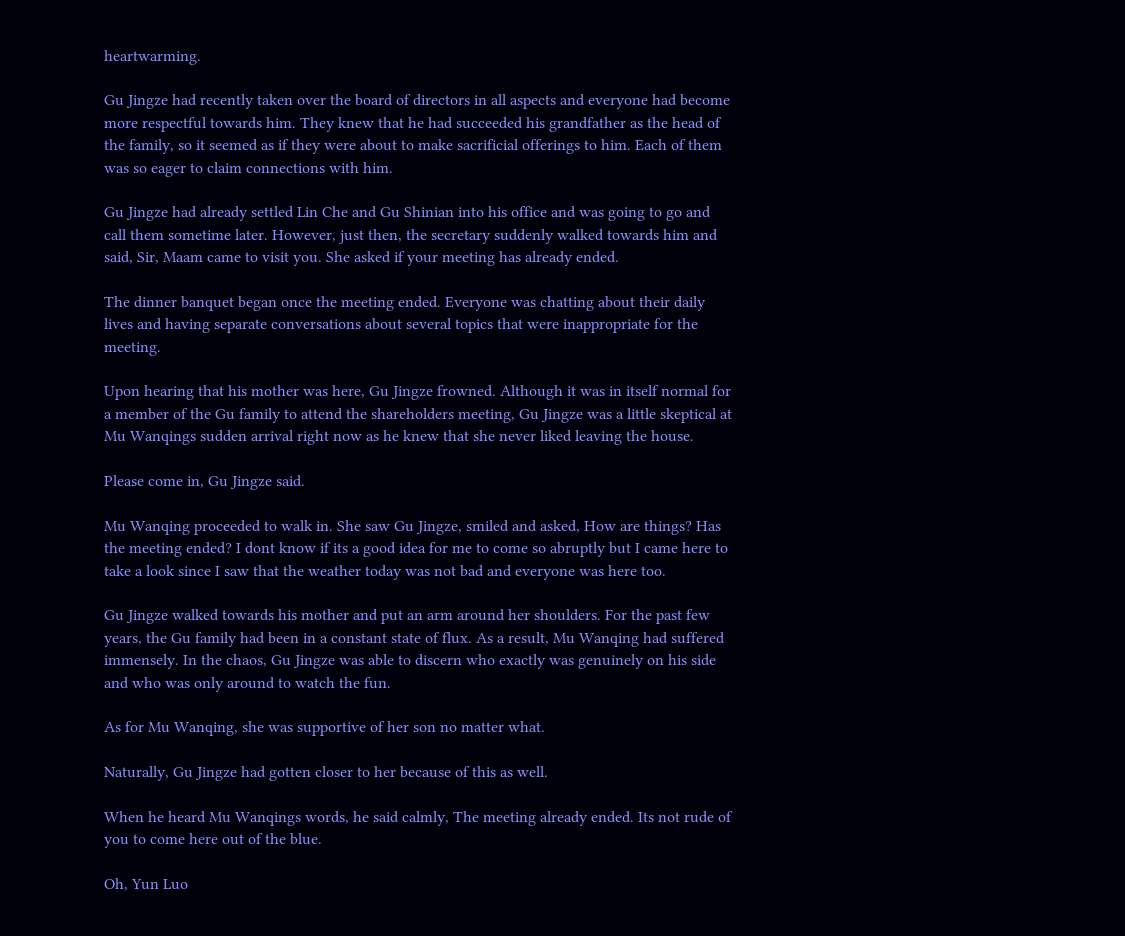heartwarming.

Gu Jingze had recently taken over the board of directors in all aspects and everyone had become more respectful towards him. They knew that he had succeeded his grandfather as the head of the family, so it seemed as if they were about to make sacrificial offerings to him. Each of them was so eager to claim connections with him.

Gu Jingze had already settled Lin Che and Gu Shinian into his office and was going to go and call them sometime later. However, just then, the secretary suddenly walked towards him and said, Sir, Maam came to visit you. She asked if your meeting has already ended.

The dinner banquet began once the meeting ended. Everyone was chatting about their daily lives and having separate conversations about several topics that were inappropriate for the meeting.

Upon hearing that his mother was here, Gu Jingze frowned. Although it was in itself normal for a member of the Gu family to attend the shareholders meeting, Gu Jingze was a little skeptical at Mu Wanqings sudden arrival right now as he knew that she never liked leaving the house.

Please come in, Gu Jingze said.

Mu Wanqing proceeded to walk in. She saw Gu Jingze, smiled and asked, How are things? Has the meeting ended? I dont know if its a good idea for me to come so abruptly but I came here to take a look since I saw that the weather today was not bad and everyone was here too.

Gu Jingze walked towards his mother and put an arm around her shoulders. For the past few years, the Gu family had been in a constant state of flux. As a result, Mu Wanqing had suffered immensely. In the chaos, Gu Jingze was able to discern who exactly was genuinely on his side and who was only around to watch the fun.

As for Mu Wanqing, she was supportive of her son no matter what.

Naturally, Gu Jingze had gotten closer to her because of this as well.

When he heard Mu Wanqings words, he said calmly, The meeting already ended. Its not rude of you to come here out of the blue.

Oh, Yun Luo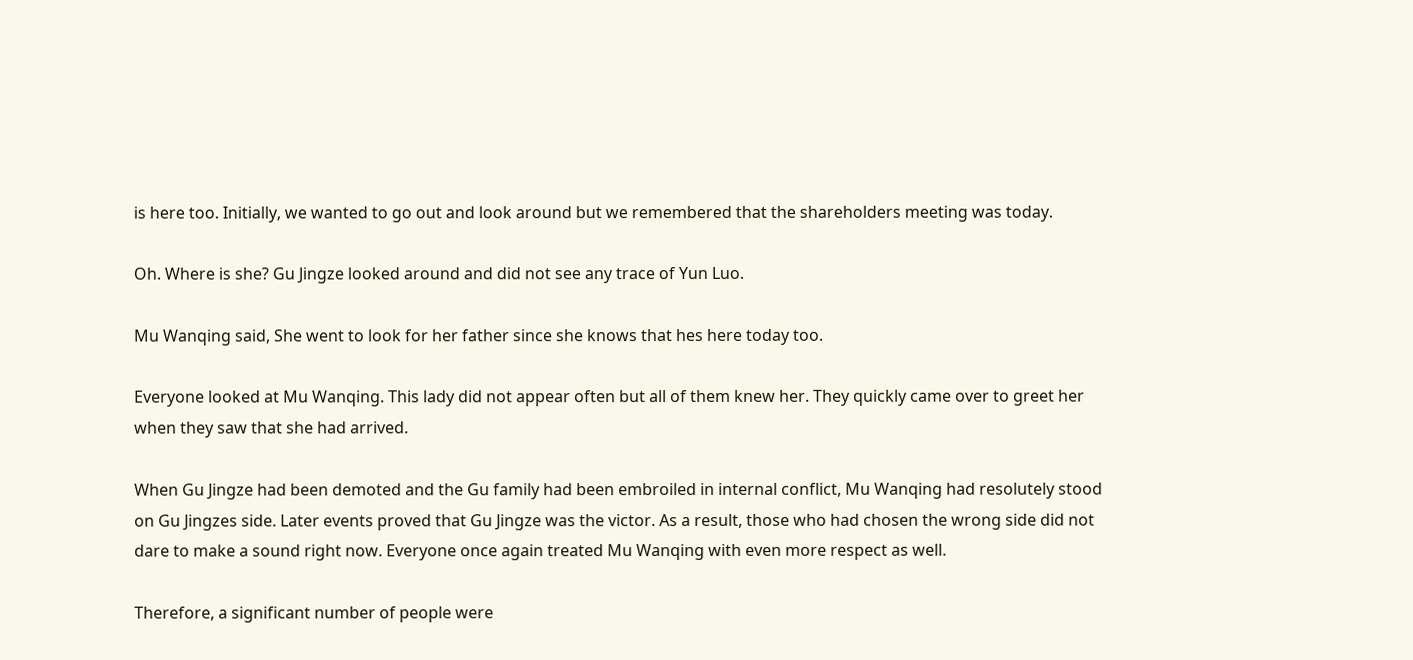is here too. Initially, we wanted to go out and look around but we remembered that the shareholders meeting was today.

Oh. Where is she? Gu Jingze looked around and did not see any trace of Yun Luo.

Mu Wanqing said, She went to look for her father since she knows that hes here today too.

Everyone looked at Mu Wanqing. This lady did not appear often but all of them knew her. They quickly came over to greet her when they saw that she had arrived.

When Gu Jingze had been demoted and the Gu family had been embroiled in internal conflict, Mu Wanqing had resolutely stood on Gu Jingzes side. Later events proved that Gu Jingze was the victor. As a result, those who had chosen the wrong side did not dare to make a sound right now. Everyone once again treated Mu Wanqing with even more respect as well.

Therefore, a significant number of people were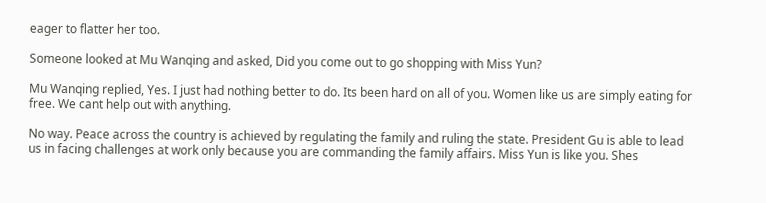eager to flatter her too.

Someone looked at Mu Wanqing and asked, Did you come out to go shopping with Miss Yun?

Mu Wanqing replied, Yes. I just had nothing better to do. Its been hard on all of you. Women like us are simply eating for free. We cant help out with anything.

No way. Peace across the country is achieved by regulating the family and ruling the state. President Gu is able to lead us in facing challenges at work only because you are commanding the family affairs. Miss Yun is like you. Shes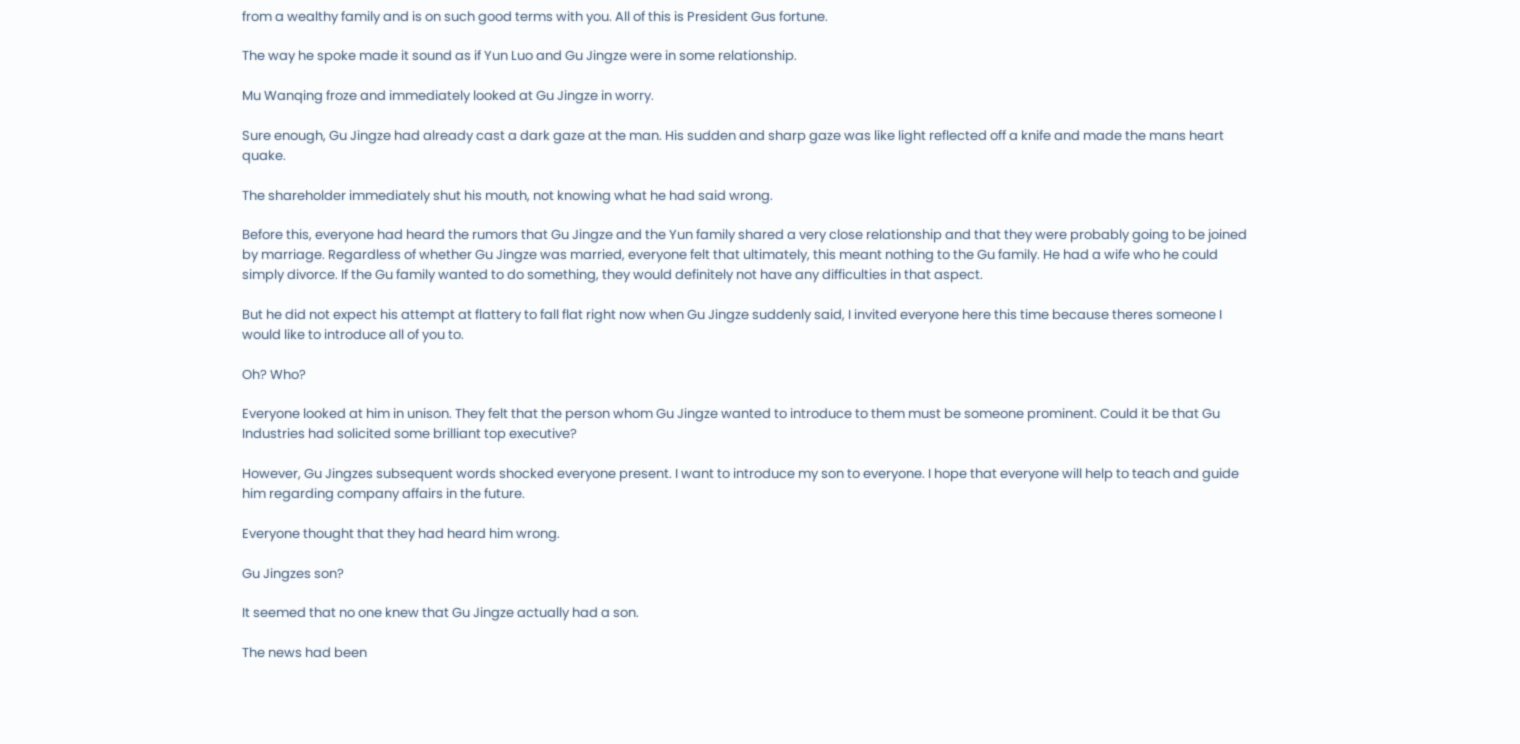from a wealthy family and is on such good terms with you. All of this is President Gus fortune.

The way he spoke made it sound as if Yun Luo and Gu Jingze were in some relationship.

Mu Wanqing froze and immediately looked at Gu Jingze in worry.

Sure enough, Gu Jingze had already cast a dark gaze at the man. His sudden and sharp gaze was like light reflected off a knife and made the mans heart quake.

The shareholder immediately shut his mouth, not knowing what he had said wrong.

Before this, everyone had heard the rumors that Gu Jingze and the Yun family shared a very close relationship and that they were probably going to be joined by marriage. Regardless of whether Gu Jingze was married, everyone felt that ultimately, this meant nothing to the Gu family. He had a wife who he could simply divorce. If the Gu family wanted to do something, they would definitely not have any difficulties in that aspect.

But he did not expect his attempt at flattery to fall flat right now when Gu Jingze suddenly said, I invited everyone here this time because theres someone I would like to introduce all of you to.

Oh? Who?

Everyone looked at him in unison. They felt that the person whom Gu Jingze wanted to introduce to them must be someone prominent. Could it be that Gu Industries had solicited some brilliant top executive?

However, Gu Jingzes subsequent words shocked everyone present. I want to introduce my son to everyone. I hope that everyone will help to teach and guide him regarding company affairs in the future.

Everyone thought that they had heard him wrong.

Gu Jingzes son?

It seemed that no one knew that Gu Jingze actually had a son.

The news had been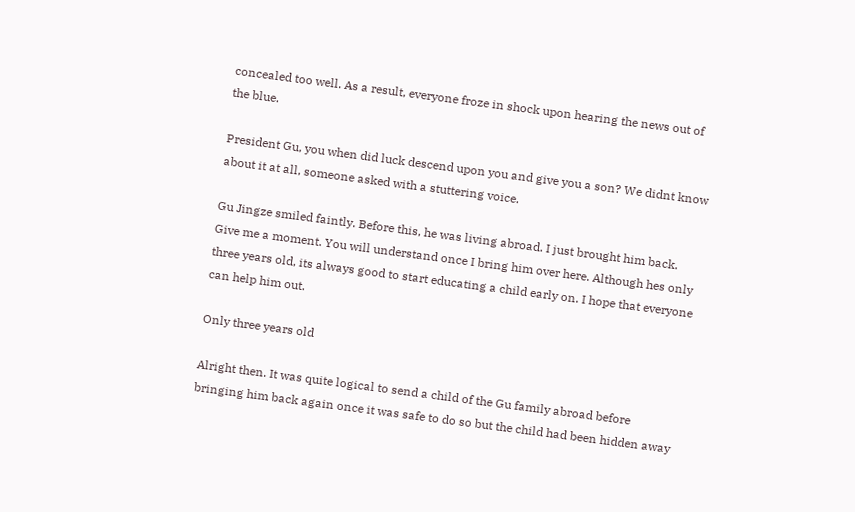concealed too well. As a result, everyone froze in shock upon hearing the news out of the blue.

President Gu, you when did luck descend upon you and give you a son? We didnt know about it at all, someone asked with a stuttering voice.

Gu Jingze smiled faintly. Before this, he was living abroad. I just brought him back. Give me a moment. You will understand once I bring him over here. Although hes only three years old, its always good to start educating a child early on. I hope that everyone can help him out.

Only three years old

Alright then. It was quite logical to send a child of the Gu family abroad before bringing him back again once it was safe to do so but the child had been hidden away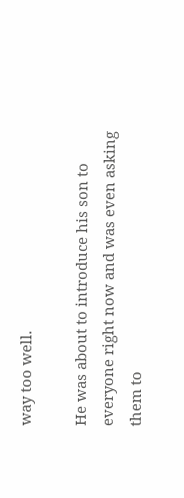way too well.

He was about to introduce his son to everyone right now and was even asking them to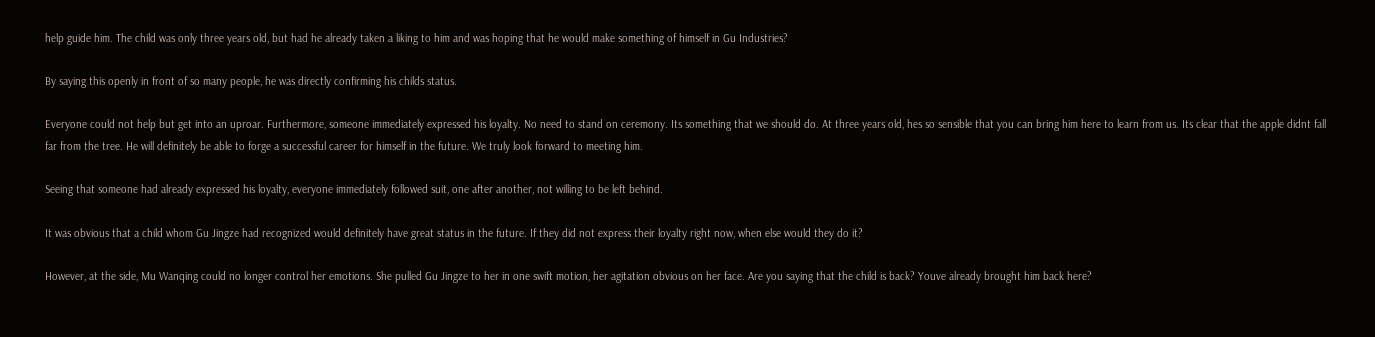help guide him. The child was only three years old, but had he already taken a liking to him and was hoping that he would make something of himself in Gu Industries?

By saying this openly in front of so many people, he was directly confirming his childs status.

Everyone could not help but get into an uproar. Furthermore, someone immediately expressed his loyalty. No need to stand on ceremony. Its something that we should do. At three years old, hes so sensible that you can bring him here to learn from us. Its clear that the apple didnt fall far from the tree. He will definitely be able to forge a successful career for himself in the future. We truly look forward to meeting him.

Seeing that someone had already expressed his loyalty, everyone immediately followed suit, one after another, not willing to be left behind.

It was obvious that a child whom Gu Jingze had recognized would definitely have great status in the future. If they did not express their loyalty right now, when else would they do it?

However, at the side, Mu Wanqing could no longer control her emotions. She pulled Gu Jingze to her in one swift motion, her agitation obvious on her face. Are you saying that the child is back? Youve already brought him back here?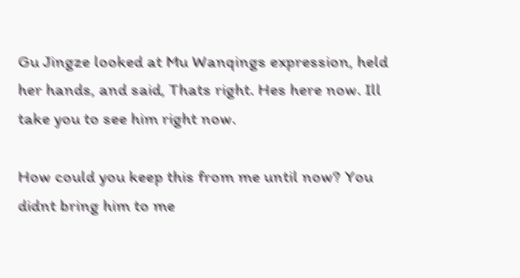Gu Jingze looked at Mu Wanqings expression, held her hands, and said, Thats right. Hes here now. Ill take you to see him right now.

How could you keep this from me until now? You didnt bring him to me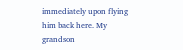immediately upon flying him back here. My grandson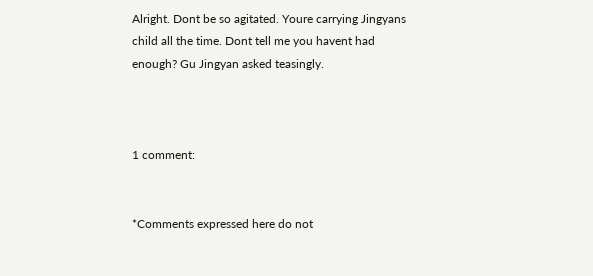Alright. Dont be so agitated. Youre carrying Jingyans child all the time. Dont tell me you havent had enough? Gu Jingyan asked teasingly.



1 comment:


*Comments expressed here do not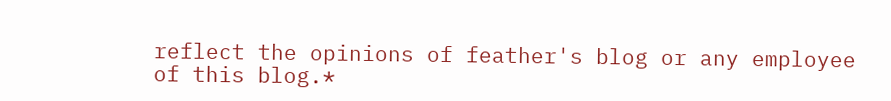reflect the opinions of feather's blog or any employee of this blog.*